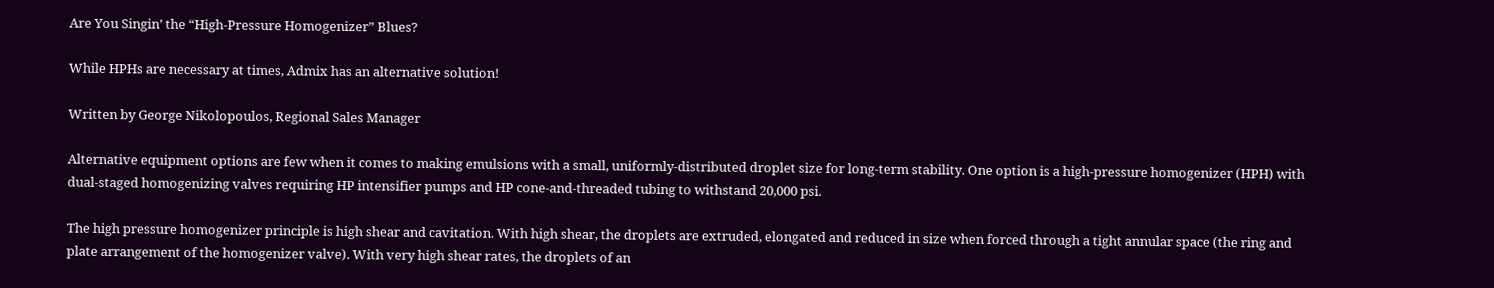Are You Singin’ the “High-Pressure Homogenizer” Blues?

While HPHs are necessary at times, Admix has an alternative solution!

Written by George Nikolopoulos, Regional Sales Manager

Alternative equipment options are few when it comes to making emulsions with a small, uniformly-distributed droplet size for long-term stability. One option is a high-pressure homogenizer (HPH) with dual-staged homogenizing valves requiring HP intensifier pumps and HP cone-and-threaded tubing to withstand 20,000 psi.

The high pressure homogenizer principle is high shear and cavitation. With high shear, the droplets are extruded, elongated and reduced in size when forced through a tight annular space (the ring and plate arrangement of the homogenizer valve). With very high shear rates, the droplets of an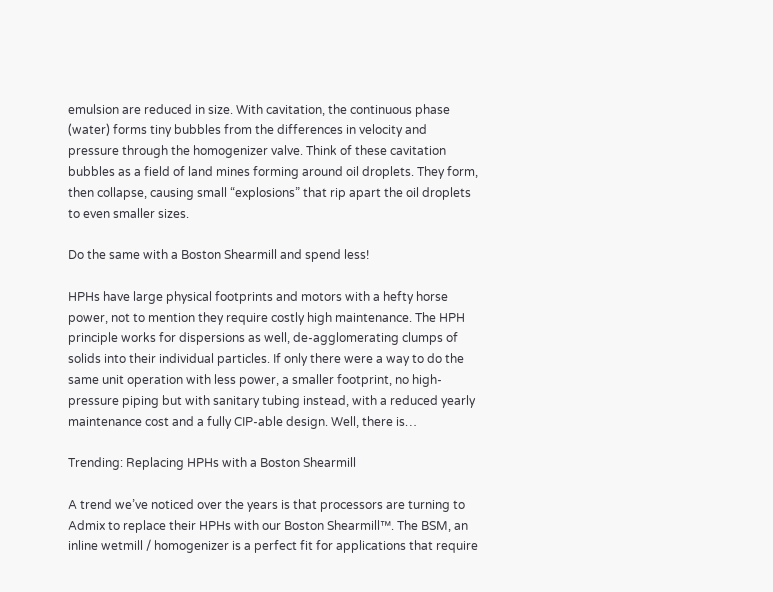emulsion are reduced in size. With cavitation, the continuous phase (water) forms tiny bubbles from the differences in velocity and pressure through the homogenizer valve. Think of these cavitation bubbles as a field of land mines forming around oil droplets. They form, then collapse, causing small “explosions” that rip apart the oil droplets to even smaller sizes.

Do the same with a Boston Shearmill and spend less!

HPHs have large physical footprints and motors with a hefty horse power, not to mention they require costly high maintenance. The HPH principle works for dispersions as well, de-agglomerating clumps of solids into their individual particles. If only there were a way to do the same unit operation with less power, a smaller footprint, no high-pressure piping but with sanitary tubing instead, with a reduced yearly maintenance cost and a fully CIP-able design. Well, there is…

Trending: Replacing HPHs with a Boston Shearmill

A trend we’ve noticed over the years is that processors are turning to Admix to replace their HPHs with our Boston Shearmill™. The BSM, an inline wetmill / homogenizer is a perfect fit for applications that require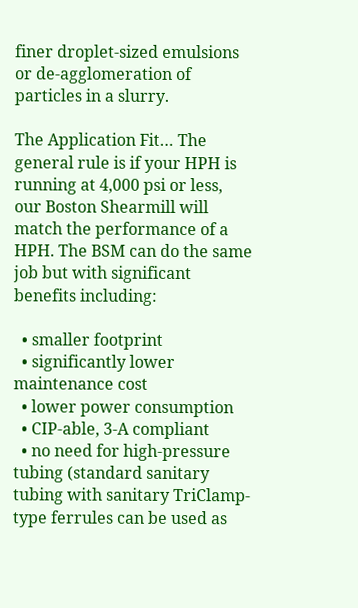finer droplet-sized emulsions or de-agglomeration of particles in a slurry.

The Application Fit… The general rule is if your HPH is running at 4,000 psi or less, our Boston Shearmill will match the performance of a HPH. The BSM can do the same job but with significant benefits including:

  • smaller footprint
  • significantly lower maintenance cost
  • lower power consumption
  • CIP-able, 3-A compliant
  • no need for high-pressure tubing (standard sanitary tubing with sanitary TriClamp-type ferrules can be used as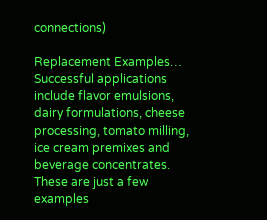connections)

Replacement Examples…  Successful applications include flavor emulsions, dairy formulations, cheese processing, tomato milling, ice cream premixes and beverage concentrates. These are just a few examples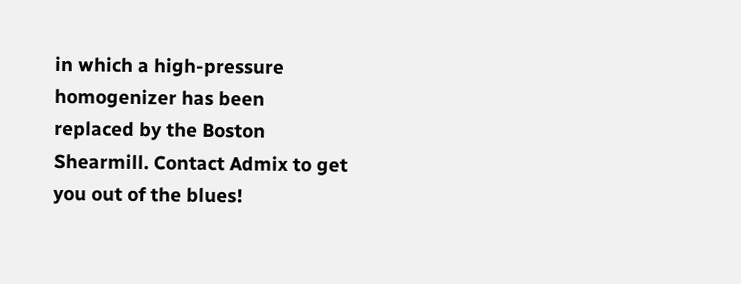in which a high-pressure homogenizer has been replaced by the Boston Shearmill. Contact Admix to get you out of the blues!